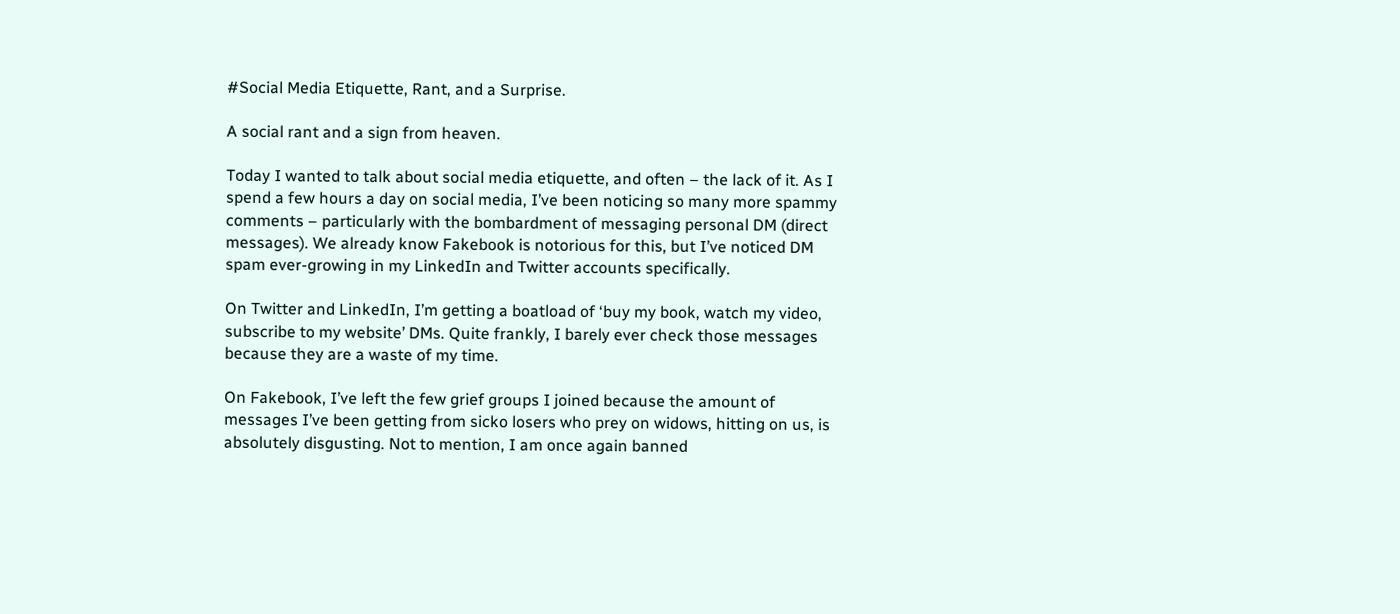#Social Media Etiquette, Rant, and a Surprise.

A social rant and a sign from heaven.

Today I wanted to talk about social media etiquette, and often – the lack of it. As I spend a few hours a day on social media, I’ve been noticing so many more spammy comments – particularly with the bombardment of messaging personal DM (direct messages). We already know Fakebook is notorious for this, but I’ve noticed DM spam ever-growing in my LinkedIn and Twitter accounts specifically.

On Twitter and LinkedIn, I’m getting a boatload of ‘buy my book, watch my video, subscribe to my website’ DMs. Quite frankly, I barely ever check those messages because they are a waste of my time.

On Fakebook, I’ve left the few grief groups I joined because the amount of messages I’ve been getting from sicko losers who prey on widows, hitting on us, is absolutely disgusting. Not to mention, I am once again banned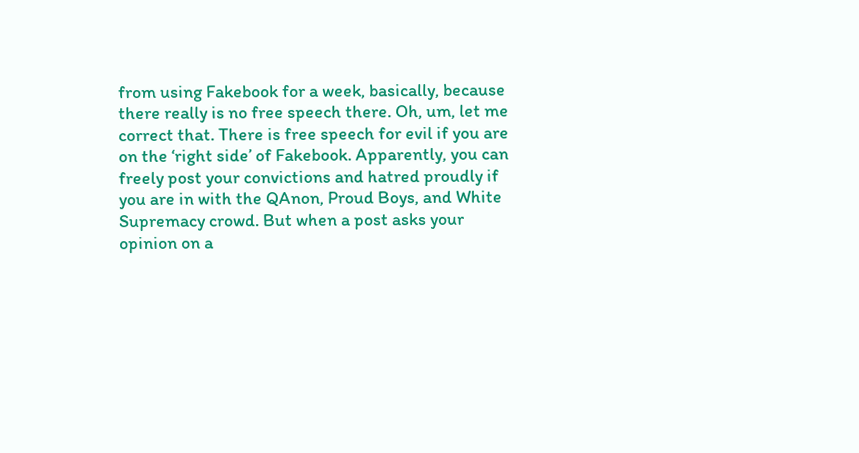from using Fakebook for a week, basically, because there really is no free speech there. Oh, um, let me correct that. There is free speech for evil if you are on the ‘right side’ of Fakebook. Apparently, you can freely post your convictions and hatred proudly if you are in with the QAnon, Proud Boys, and White Supremacy crowd. But when a post asks your opinion on a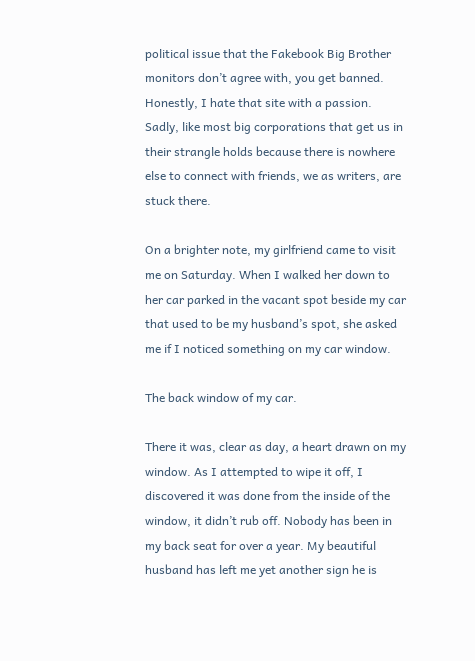political issue that the Fakebook Big Brother monitors don’t agree with, you get banned. Honestly, I hate that site with a passion. Sadly, like most big corporations that get us in their strangle holds because there is nowhere else to connect with friends, we as writers, are stuck there.

On a brighter note, my girlfriend came to visit me on Saturday. When I walked her down to her car parked in the vacant spot beside my car that used to be my husband’s spot, she asked me if I noticed something on my car window.

The back window of my car.

There it was, clear as day, a heart drawn on my window. As I attempted to wipe it off, I discovered it was done from the inside of the window, it didn’t rub off. Nobody has been in my back seat for over a year. My beautiful husband has left me yet another sign he is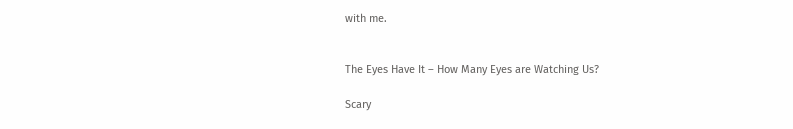with me.


The Eyes Have It – How Many Eyes are Watching Us?

Scary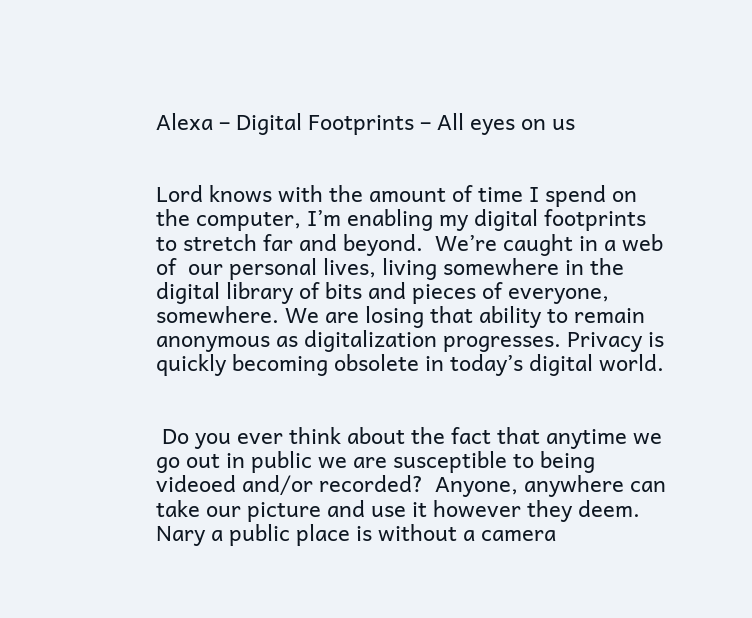Alexa – Digital Footprints – All eyes on us


Lord knows with the amount of time I spend on the computer, I’m enabling my digital footprints to stretch far and beyond.  We’re caught in a web of  our personal lives, living somewhere in the digital library of bits and pieces of everyone, somewhere. We are losing that ability to remain anonymous as digitalization progresses. Privacy is quickly becoming obsolete in today’s digital world.


 Do you ever think about the fact that anytime we go out in public we are susceptible to being videoed and/or recorded?  Anyone, anywhere can take our picture and use it however they deem. Nary a public place is without a camera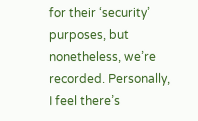for their ‘security’ purposes, but nonetheless, we’re recorded. Personally, I feel there’s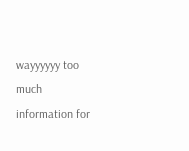wayyyyyy too much information for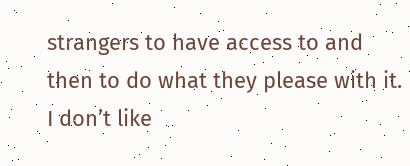strangers to have access to and then to do what they please with it. I don’t like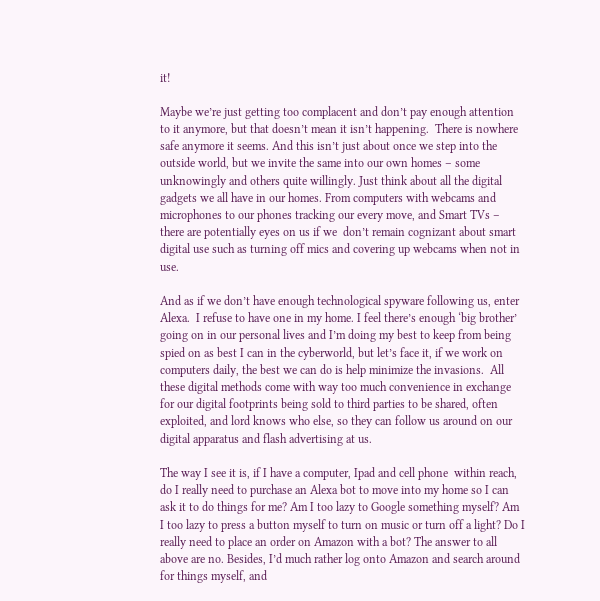it!

Maybe we’re just getting too complacent and don’t pay enough attention to it anymore, but that doesn’t mean it isn’t happening.  There is nowhere safe anymore it seems. And this isn’t just about once we step into the outside world, but we invite the same into our own homes – some unknowingly and others quite willingly. Just think about all the digital gadgets we all have in our homes. From computers with webcams and microphones to our phones tracking our every move, and Smart TVs – there are potentially eyes on us if we  don’t remain cognizant about smart digital use such as turning off mics and covering up webcams when not in use.

And as if we don’t have enough technological spyware following us, enter Alexa.  I refuse to have one in my home. I feel there’s enough ‘big brother’ going on in our personal lives and I’m doing my best to keep from being spied on as best I can in the cyberworld, but let’s face it, if we work on computers daily, the best we can do is help minimize the invasions.  All these digital methods come with way too much convenience in exchange for our digital footprints being sold to third parties to be shared, often exploited, and lord knows who else, so they can follow us around on our digital apparatus and flash advertising at us.

The way I see it is, if I have a computer, Ipad and cell phone  within reach, do I really need to purchase an Alexa bot to move into my home so I can ask it to do things for me? Am I too lazy to Google something myself? Am I too lazy to press a button myself to turn on music or turn off a light? Do I really need to place an order on Amazon with a bot? The answer to all above are no. Besides, I’d much rather log onto Amazon and search around for things myself, and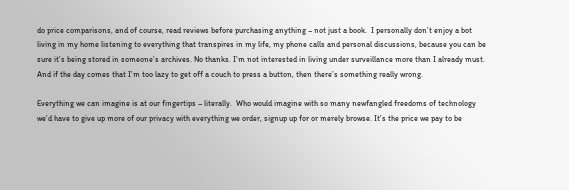do price comparisons, and of course, read reviews before purchasing anything – not just a book.  I personally don’t enjoy a bot living in my home listening to everything that transpires in my life, my phone calls and personal discussions, because you can be sure it’s being stored in someone’s archives. No thanks. I’m not interested in living under surveillance more than I already must. And if the day comes that I’m too lazy to get off a couch to press a button, then there’s something really wrong.

Everything we can imagine is at our fingertips – literally.  Who would imagine with so many newfangled freedoms of technology we’d have to give up more of our privacy with everything we order, signup up for or merely browse. It’s the price we pay to be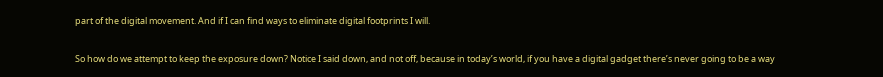part of the digital movement. And if I can find ways to eliminate digital footprints I will.

So how do we attempt to keep the exposure down? Notice I said down, and not off, because in today’s world, if you have a digital gadget there’s never going to be a way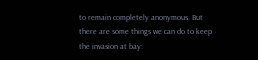to remain completely anonymous. But there are some things we can do to keep the invasion at bay: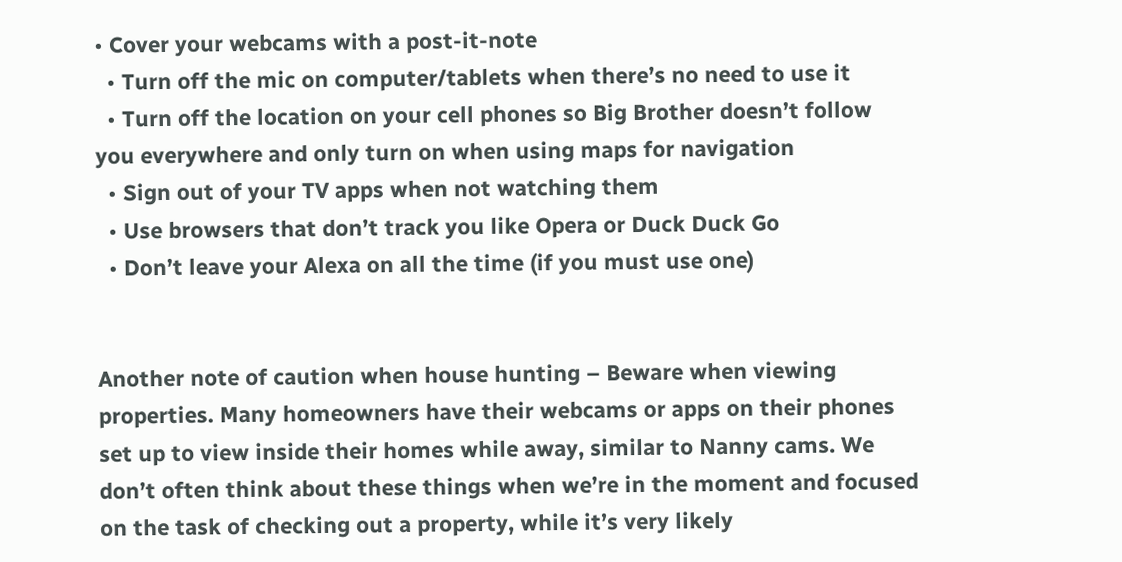• Cover your webcams with a post-it-note
  • Turn off the mic on computer/tablets when there’s no need to use it
  • Turn off the location on your cell phones so Big Brother doesn’t follow you everywhere and only turn on when using maps for navigation
  • Sign out of your TV apps when not watching them
  • Use browsers that don’t track you like Opera or Duck Duck Go
  • Don’t leave your Alexa on all the time (if you must use one)


Another note of caution when house hunting – Beware when viewing properties. Many homeowners have their webcams or apps on their phones set up to view inside their homes while away, similar to Nanny cams. We don’t often think about these things when we’re in the moment and focused on the task of checking out a property, while it’s very likely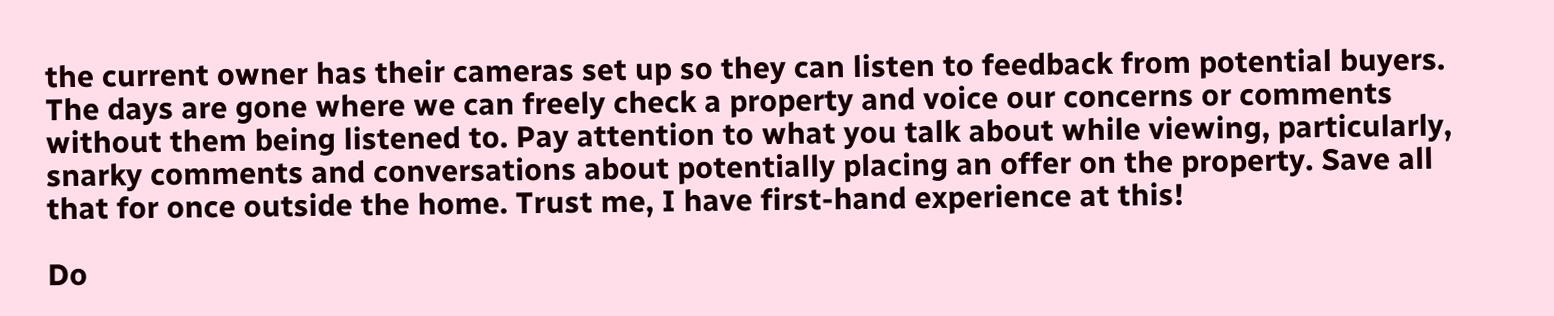the current owner has their cameras set up so they can listen to feedback from potential buyers. The days are gone where we can freely check a property and voice our concerns or comments without them being listened to. Pay attention to what you talk about while viewing, particularly, snarky comments and conversations about potentially placing an offer on the property. Save all that for once outside the home. Trust me, I have first-hand experience at this!

Do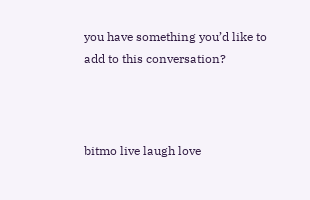you have something you’d like to add to this conversation?



bitmo live laugh love